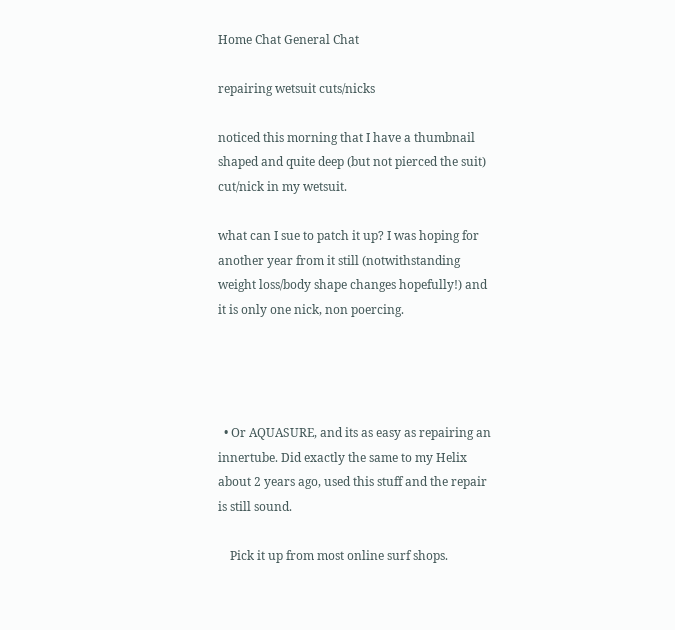Home Chat General Chat

repairing wetsuit cuts/nicks

noticed this morning that I have a thumbnail shaped and quite deep (but not pierced the suit) cut/nick in my wetsuit.

what can I sue to patch it up? I was hoping for another year from it still (notwithstanding weight loss/body shape changes hopefully!) and it is only one nick, non poercing.




  • Or AQUASURE, and its as easy as repairing an innertube. Did exactly the same to my Helix about 2 years ago, used this stuff and the repair is still sound.

    Pick it up from most online surf shops.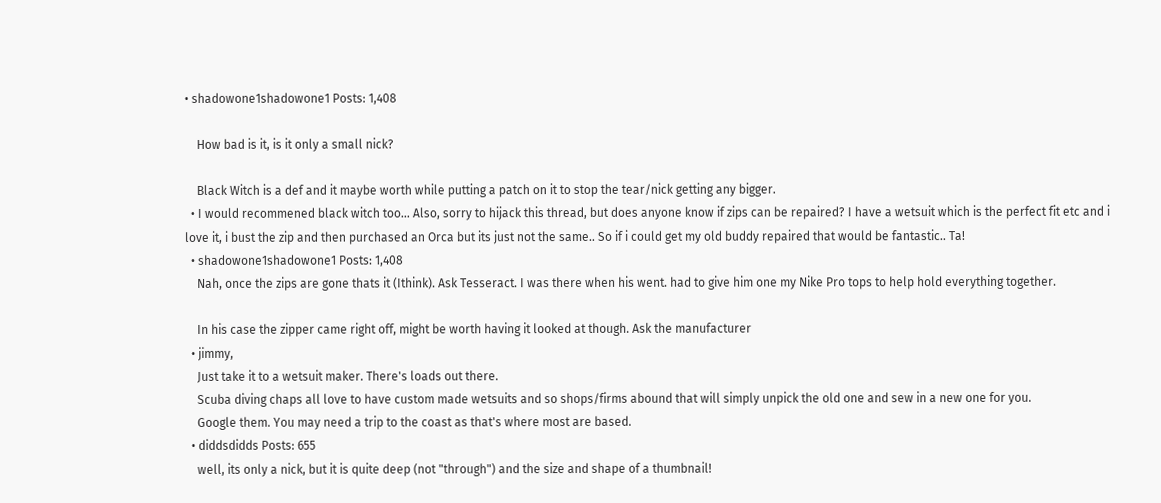• shadowone1shadowone1 Posts: 1,408

    How bad is it, is it only a small nick?

    Black Witch is a def and it maybe worth while putting a patch on it to stop the tear/nick getting any bigger.
  • I would recommened black witch too... Also, sorry to hijack this thread, but does anyone know if zips can be repaired? I have a wetsuit which is the perfect fit etc and i love it, i bust the zip and then purchased an Orca but its just not the same.. So if i could get my old buddy repaired that would be fantastic.. Ta!
  • shadowone1shadowone1 Posts: 1,408
    Nah, once the zips are gone thats it (Ithink). Ask Tesseract. I was there when his went. had to give him one my Nike Pro tops to help hold everything together.

    In his case the zipper came right off, might be worth having it looked at though. Ask the manufacturer
  • jimmy,
    Just take it to a wetsuit maker. There's loads out there.
    Scuba diving chaps all love to have custom made wetsuits and so shops/firms abound that will simply unpick the old one and sew in a new one for you.
    Google them. You may need a trip to the coast as that's where most are based.
  • diddsdidds Posts: 655
    well, its only a nick, but it is quite deep (not "through") and the size and shape of a thumbnail!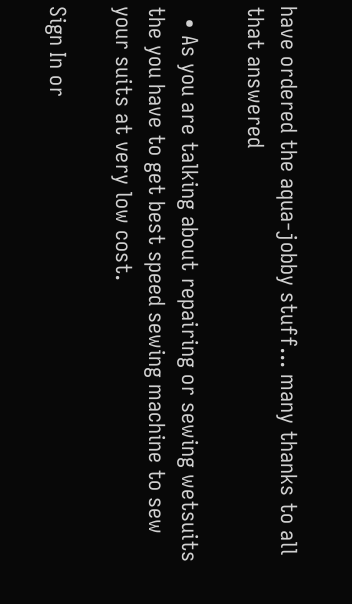have ordered the aqua-jobby stuff... many thanks to all that answered

  • As you are talking about repairing or sewing wetsuits the you have to get best speed sewing machine to sew your suits at very low cost.

Sign In or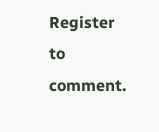Register to comment.